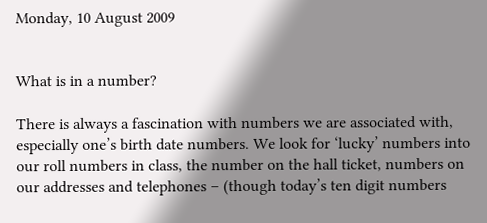Monday, 10 August 2009


What is in a number?

There is always a fascination with numbers we are associated with, especially one’s birth date numbers. We look for ‘lucky’ numbers into our roll numbers in class, the number on the hall ticket, numbers on our addresses and telephones – (though today’s ten digit numbers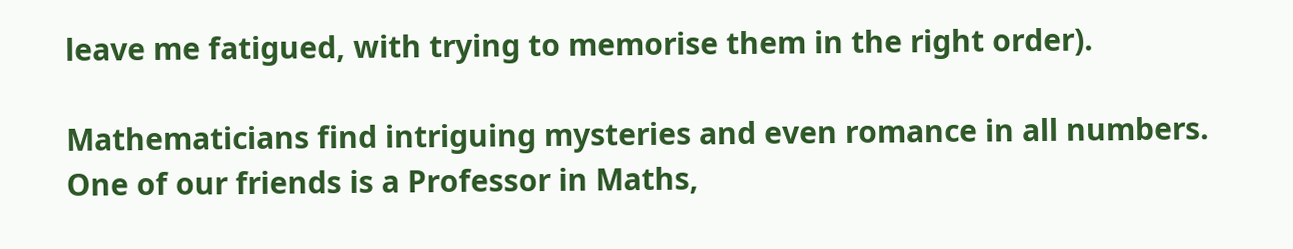leave me fatigued, with trying to memorise them in the right order).

Mathematicians find intriguing mysteries and even romance in all numbers. One of our friends is a Professor in Maths,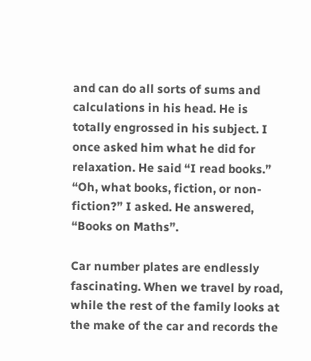and can do all sorts of sums and calculations in his head. He is totally engrossed in his subject. I once asked him what he did for relaxation. He said “I read books.” “Oh, what books, fiction, or non-fiction?” I asked. He answered, “Books on Maths”.

Car number plates are endlessly fascinating. When we travel by road, while the rest of the family looks at the make of the car and records the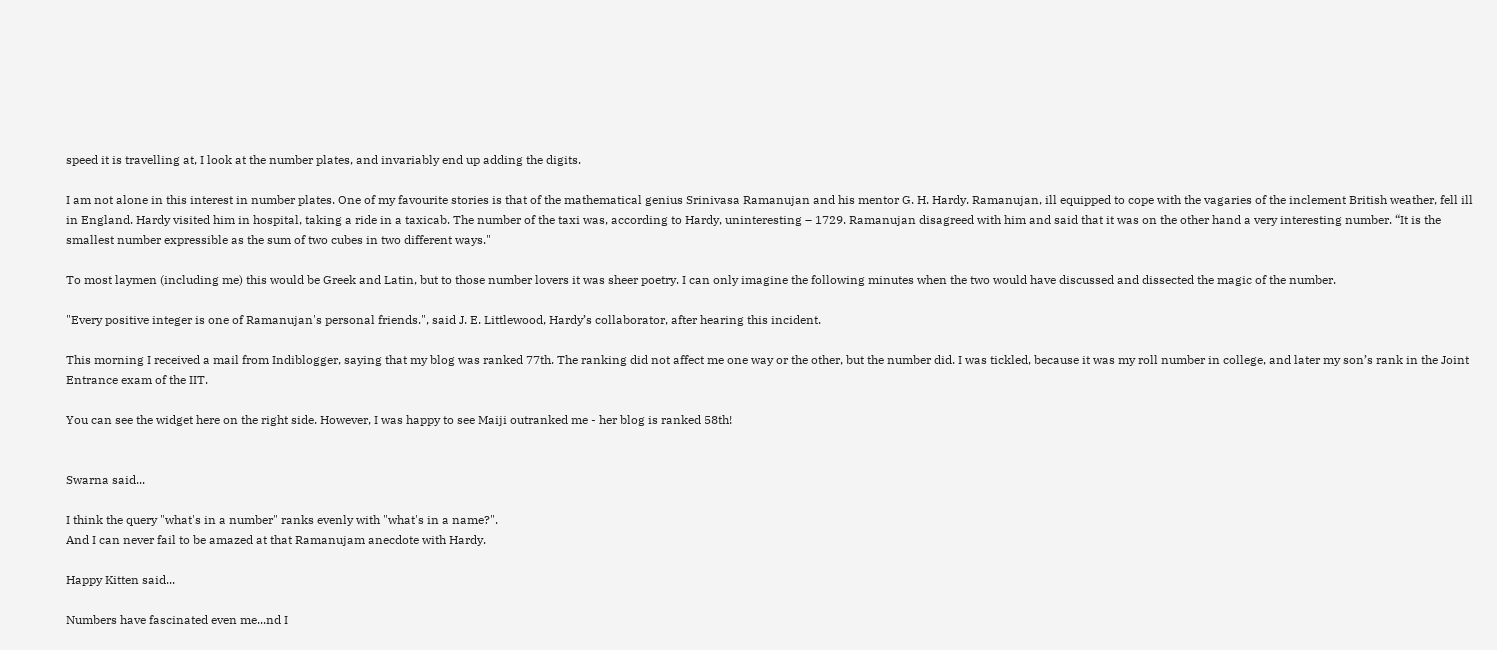speed it is travelling at, I look at the number plates, and invariably end up adding the digits.

I am not alone in this interest in number plates. One of my favourite stories is that of the mathematical genius Srinivasa Ramanujan and his mentor G. H. Hardy. Ramanujan, ill equipped to cope with the vagaries of the inclement British weather, fell ill in England. Hardy visited him in hospital, taking a ride in a taxicab. The number of the taxi was, according to Hardy, uninteresting – 1729. Ramanujan disagreed with him and said that it was on the other hand a very interesting number. “It is the smallest number expressible as the sum of two cubes in two different ways."

To most laymen (including me) this would be Greek and Latin, but to those number lovers it was sheer poetry. I can only imagine the following minutes when the two would have discussed and dissected the magic of the number.

"Every positive integer is one of Ramanujan's personal friends.", said J. E. Littlewood, Hardy’s collaborator, after hearing this incident.

This morning I received a mail from Indiblogger, saying that my blog was ranked 77th. The ranking did not affect me one way or the other, but the number did. I was tickled, because it was my roll number in college, and later my son’s rank in the Joint Entrance exam of the IIT.

You can see the widget here on the right side. However, I was happy to see Maiji outranked me - her blog is ranked 58th!


Swarna said...

I think the query "what's in a number" ranks evenly with "what's in a name?".
And I can never fail to be amazed at that Ramanujam anecdote with Hardy.

Happy Kitten said...

Numbers have fascinated even me...nd I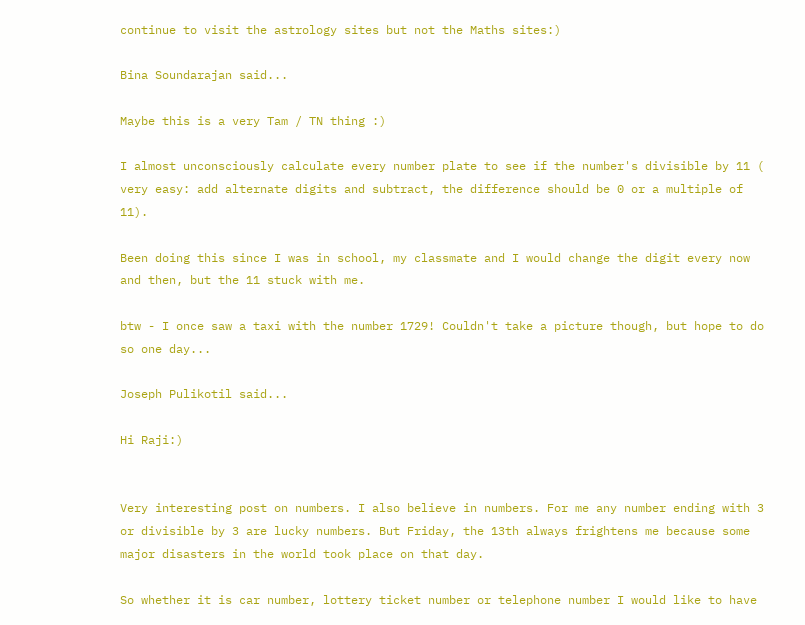continue to visit the astrology sites but not the Maths sites:)

Bina Soundarajan said...

Maybe this is a very Tam / TN thing :)

I almost unconsciously calculate every number plate to see if the number's divisible by 11 ( very easy: add alternate digits and subtract, the difference should be 0 or a multiple of 11).

Been doing this since I was in school, my classmate and I would change the digit every now and then, but the 11 stuck with me.

btw - I once saw a taxi with the number 1729! Couldn't take a picture though, but hope to do so one day...

Joseph Pulikotil said...

Hi Raji:)


Very interesting post on numbers. I also believe in numbers. For me any number ending with 3 or divisible by 3 are lucky numbers. But Friday, the 13th always frightens me because some major disasters in the world took place on that day.

So whether it is car number, lottery ticket number or telephone number I would like to have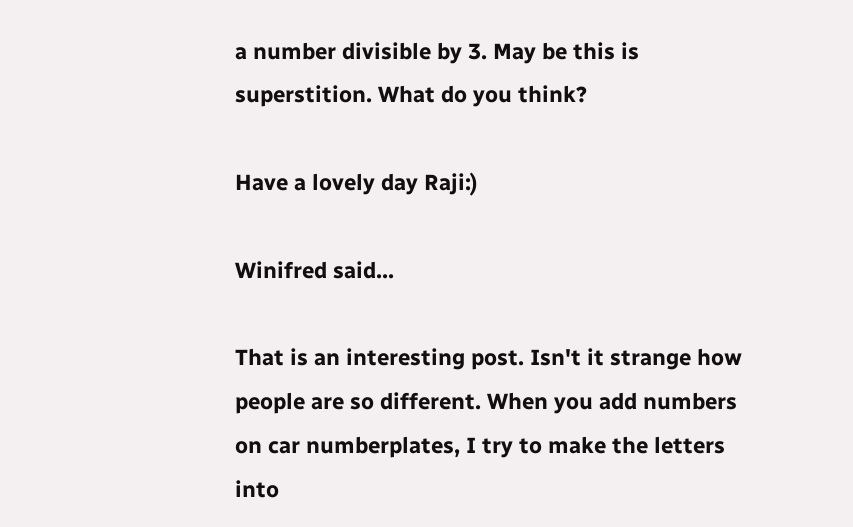a number divisible by 3. May be this is superstition. What do you think?

Have a lovely day Raji:)

Winifred said...

That is an interesting post. Isn't it strange how people are so different. When you add numbers on car numberplates, I try to make the letters into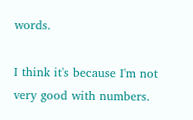words.

I think it's because I'm not very good with numbers.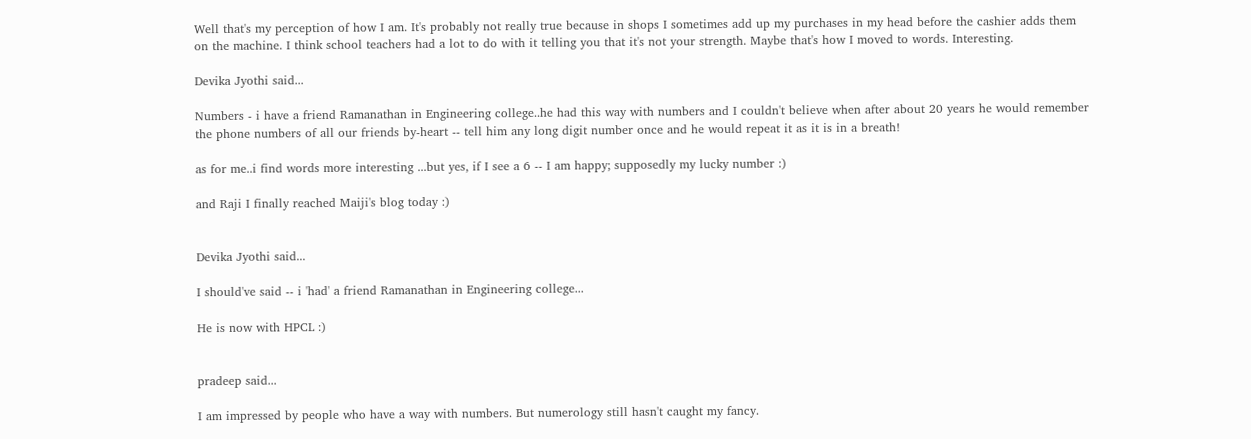Well that's my perception of how I am. It's probably not really true because in shops I sometimes add up my purchases in my head before the cashier adds them on the machine. I think school teachers had a lot to do with it telling you that it's not your strength. Maybe that's how I moved to words. Interesting.

Devika Jyothi said...

Numbers - i have a friend Ramanathan in Engineering college..he had this way with numbers and I couldn't believe when after about 20 years he would remember the phone numbers of all our friends by-heart -- tell him any long digit number once and he would repeat it as it is in a breath!

as for me..i find words more interesting ...but yes, if I see a 6 -- I am happy; supposedly my lucky number :)

and Raji I finally reached Maiji's blog today :)


Devika Jyothi said...

I should've said -- i 'had' a friend Ramanathan in Engineering college...

He is now with HPCL :)


pradeep said...

I am impressed by people who have a way with numbers. But numerology still hasn't caught my fancy.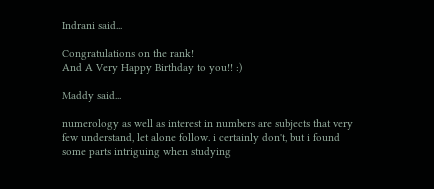Indrani said...

Congratulations on the rank!
And A Very Happy Birthday to you!! :)

Maddy said...

numerology as well as interest in numbers are subjects that very few understand, let alone follow. i certainly don't, but i found some parts intriguing when studying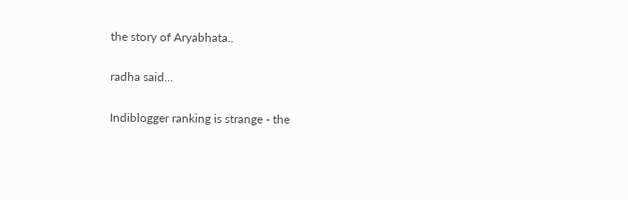the story of Aryabhata..

radha said...

Indiblogger ranking is strange - the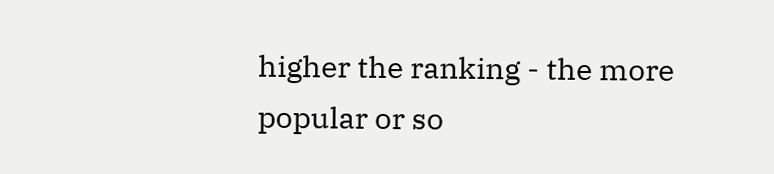higher the ranking - the more popular or so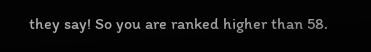they say! So you are ranked higher than 58.